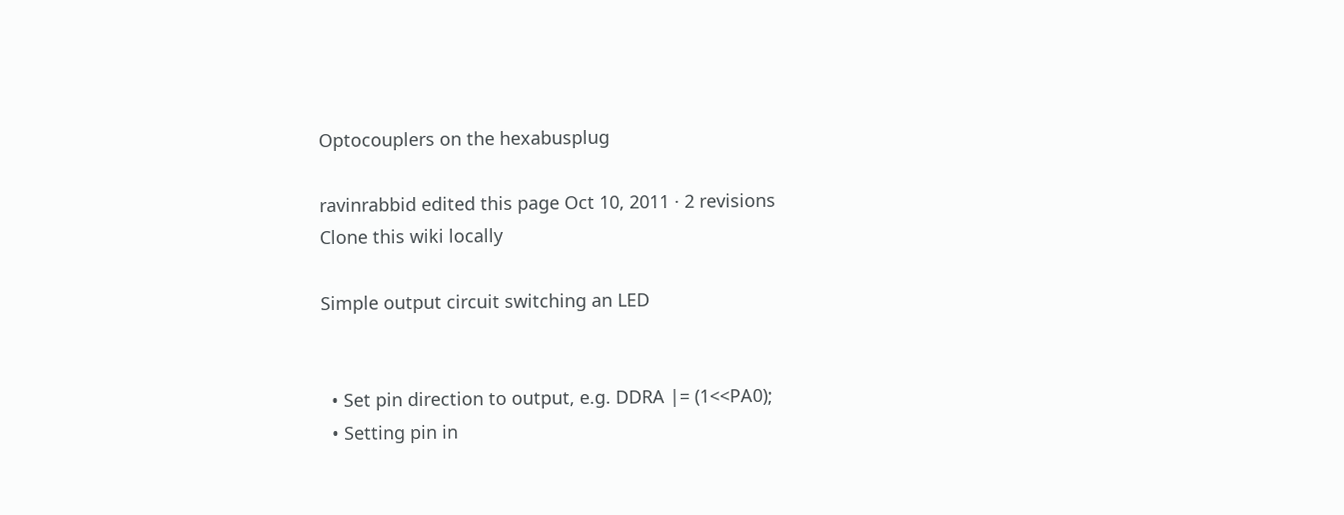Optocouplers on the hexabusplug

ravinrabbid edited this page Oct 10, 2011 · 2 revisions
Clone this wiki locally

Simple output circuit switching an LED


  • Set pin direction to output, e.g. DDRA |= (1<<PA0);
  • Setting pin in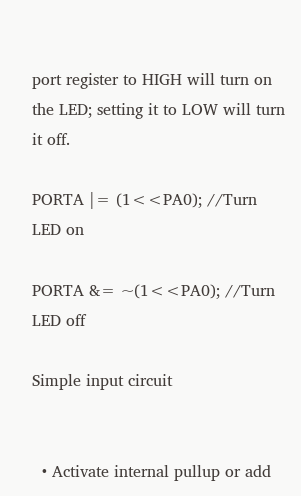port register to HIGH will turn on the LED; setting it to LOW will turn it off.

PORTA |= (1<<PA0); //Turn LED on

PORTA &= ~(1<<PA0); //Turn LED off

Simple input circuit


  • Activate internal pullup or add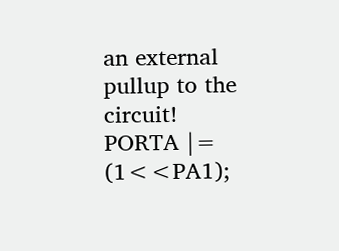an external pullup to the circuit! PORTA |= (1<<PA1);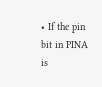• If the pin bit in PINA is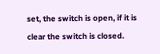set, the switch is open, if it is clear the switch is closed.